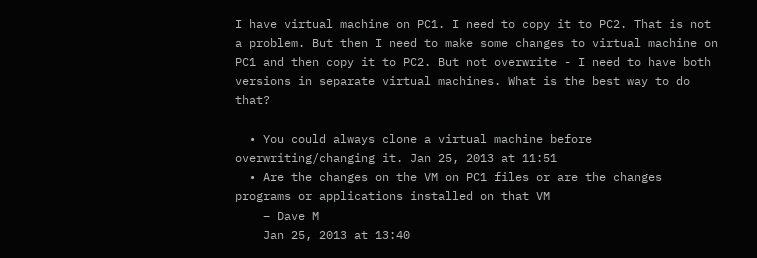I have virtual machine on PC1. I need to copy it to PC2. That is not a problem. But then I need to make some changes to virtual machine on PC1 and then copy it to PC2. But not overwrite - I need to have both versions in separate virtual machines. What is the best way to do that?

  • You could always clone a virtual machine before overwriting/changing it. Jan 25, 2013 at 11:51
  • Are the changes on the VM on PC1 files or are the changes programs or applications installed on that VM
    – Dave M
    Jan 25, 2013 at 13:40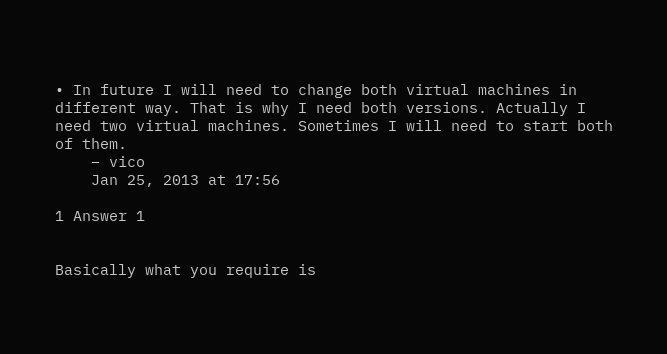• In future I will need to change both virtual machines in different way. That is why I need both versions. Actually I need two virtual machines. Sometimes I will need to start both of them.
    – vico
    Jan 25, 2013 at 17:56

1 Answer 1


Basically what you require is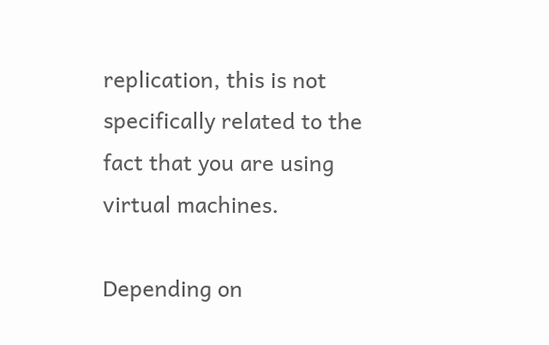replication, this is not specifically related to the fact that you are using virtual machines.

Depending on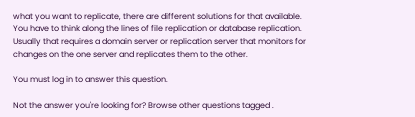what you want to replicate, there are different solutions for that available. You have to think along the lines of file replication or database replication. Usually that requires a domain server or replication server that monitors for changes on the one server and replicates them to the other.

You must log in to answer this question.

Not the answer you're looking for? Browse other questions tagged .